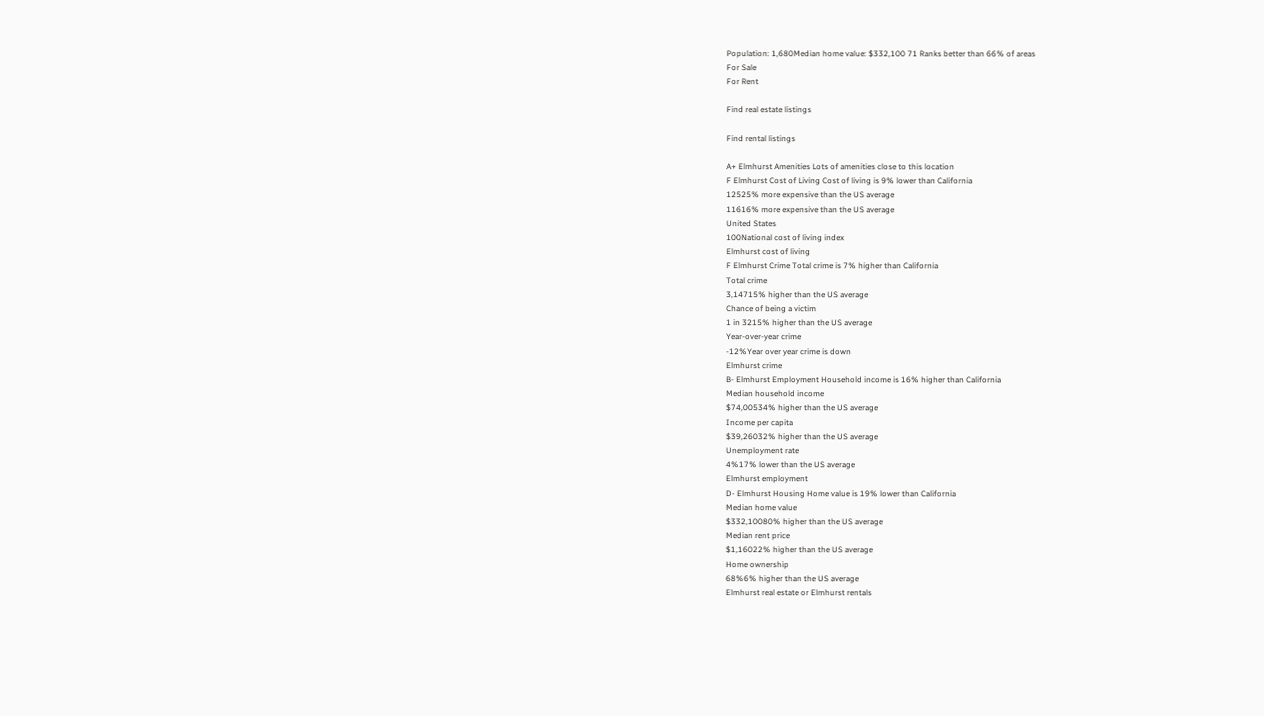Population: 1,680Median home value: $332,100 71 Ranks better than 66% of areas
For Sale
For Rent

Find real estate listings

Find rental listings

A+ Elmhurst Amenities Lots of amenities close to this location
F Elmhurst Cost of Living Cost of living is 9% lower than California
12525% more expensive than the US average
11616% more expensive than the US average
United States
100National cost of living index
Elmhurst cost of living
F Elmhurst Crime Total crime is 7% higher than California
Total crime
3,14715% higher than the US average
Chance of being a victim
1 in 3215% higher than the US average
Year-over-year crime
-12%Year over year crime is down
Elmhurst crime
B- Elmhurst Employment Household income is 16% higher than California
Median household income
$74,00534% higher than the US average
Income per capita
$39,26032% higher than the US average
Unemployment rate
4%17% lower than the US average
Elmhurst employment
D- Elmhurst Housing Home value is 19% lower than California
Median home value
$332,10080% higher than the US average
Median rent price
$1,16022% higher than the US average
Home ownership
68%6% higher than the US average
Elmhurst real estate or Elmhurst rentals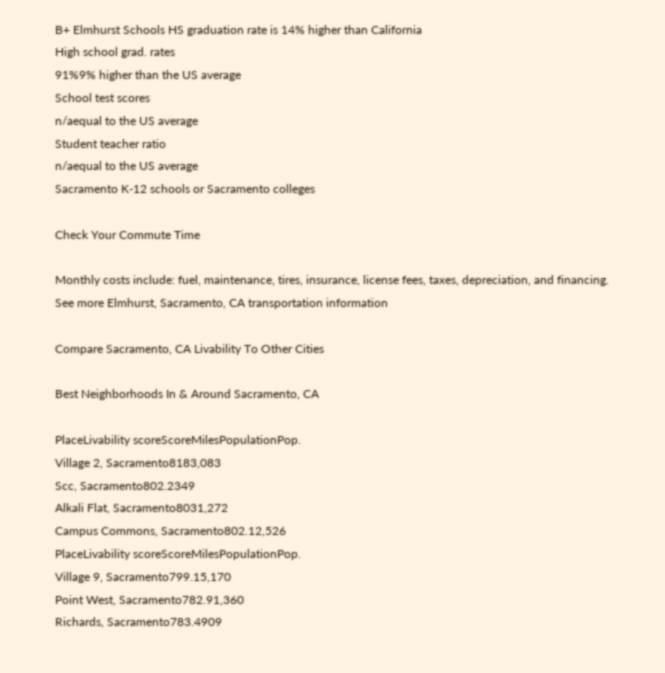B+ Elmhurst Schools HS graduation rate is 14% higher than California
High school grad. rates
91%9% higher than the US average
School test scores
n/aequal to the US average
Student teacher ratio
n/aequal to the US average
Sacramento K-12 schools or Sacramento colleges

Check Your Commute Time

Monthly costs include: fuel, maintenance, tires, insurance, license fees, taxes, depreciation, and financing.
See more Elmhurst, Sacramento, CA transportation information

Compare Sacramento, CA Livability To Other Cities

Best Neighborhoods In & Around Sacramento, CA

PlaceLivability scoreScoreMilesPopulationPop.
Village 2, Sacramento8183,083
Scc, Sacramento802.2349
Alkali Flat, Sacramento8031,272
Campus Commons, Sacramento802.12,526
PlaceLivability scoreScoreMilesPopulationPop.
Village 9, Sacramento799.15,170
Point West, Sacramento782.91,360
Richards, Sacramento783.4909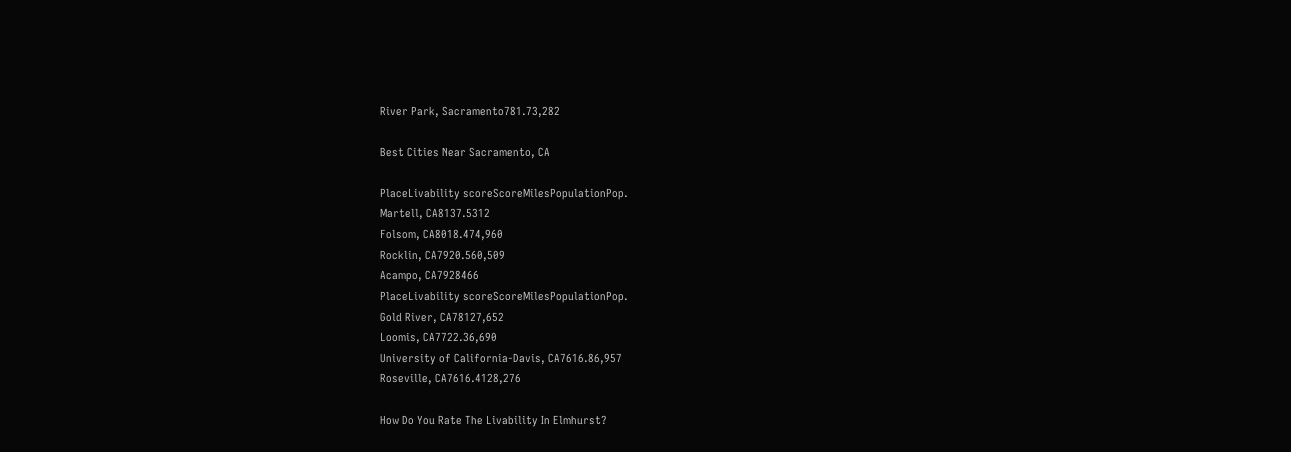River Park, Sacramento781.73,282

Best Cities Near Sacramento, CA

PlaceLivability scoreScoreMilesPopulationPop.
Martell, CA8137.5312
Folsom, CA8018.474,960
Rocklin, CA7920.560,509
Acampo, CA7928466
PlaceLivability scoreScoreMilesPopulationPop.
Gold River, CA78127,652
Loomis, CA7722.36,690
University of California-Davis, CA7616.86,957
Roseville, CA7616.4128,276

How Do You Rate The Livability In Elmhurst?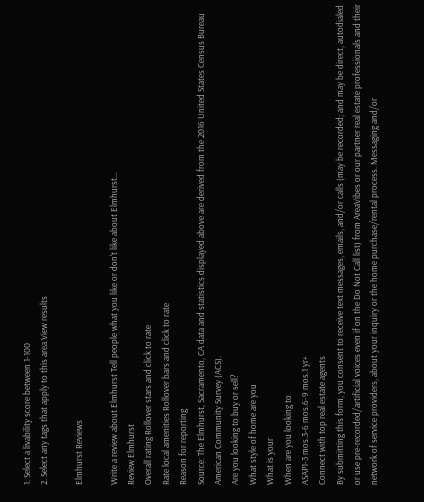1. Select a livability score between 1-100
2. Select any tags that apply to this area View results

Elmhurst Reviews

Write a review about Elmhurst Tell people what you like or don't like about Elmhurst…
Review Elmhurst
Overall rating Rollover stars and click to rate
Rate local amenities Rollover bars and click to rate
Reason for reporting
Source: The Elmhurst, Sacramento, CA data and statistics displayed above are derived from the 2016 United States Census Bureau American Community Survey (ACS).
Are you looking to buy or sell?
What style of home are you
What is your
When are you looking to
ASAP1-3 mos.3-6 mos.6-9 mos.1 yr+
Connect with top real estate agents
By submitting this form, you consent to receive text messages, emails, and/or calls (may be recorded; and may be direct, autodialed or use pre-recorded/artificial voices even if on the Do Not Call list) from AreaVibes or our partner real estate professionals and their network of service providers, about your inquiry or the home purchase/rental process. Messaging and/or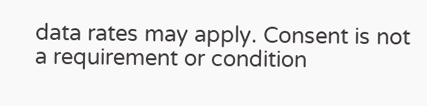data rates may apply. Consent is not a requirement or condition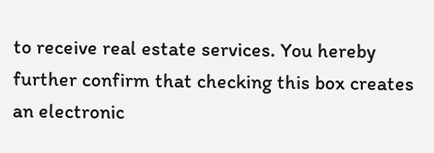to receive real estate services. You hereby further confirm that checking this box creates an electronic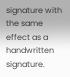signature with the same effect as a handwritten signature.